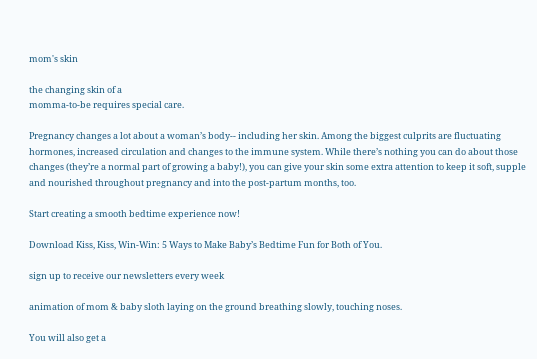mom's skin

the changing skin of a
momma-to-be requires special care.

Pregnancy changes a lot about a woman’s body-- including her skin. Among the biggest culprits are fluctuating hormones, increased circulation and changes to the immune system. While there’s nothing you can do about those changes (they’re a normal part of growing a baby!), you can give your skin some extra attention to keep it soft, supple and nourished throughout pregnancy and into the post-partum months, too.

Start creating a smooth bedtime experience now!

Download Kiss, Kiss, Win-Win: 5 Ways to Make Baby’s Bedtime Fun for Both of You.

sign up to receive our newsletters every week

animation of mom & baby sloth laying on the ground breathing slowly, touching noses.

You will also get a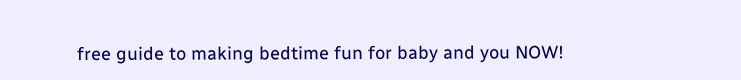free guide to making bedtime fun for baby and you NOW!